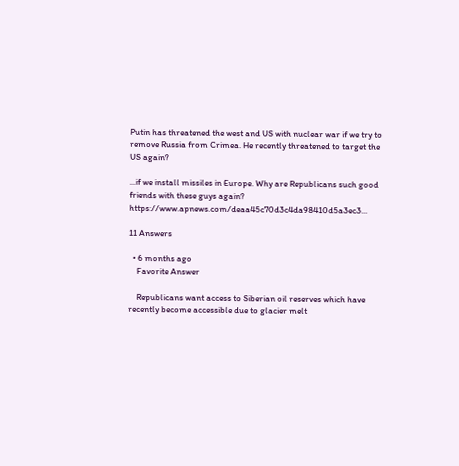Putin has threatened the west and US with nuclear war if we try to remove Russia from Crimea. He recently threatened to target the US again?

...if we install missiles in Europe. Why are Republicans such good friends with these guys again? https://www.apnews.com/deaa45c70d3c4da98410d5a3ec3...

11 Answers

  • 6 months ago
    Favorite Answer

    Republicans want access to Siberian oil reserves which have recently become accessible due to glacier melt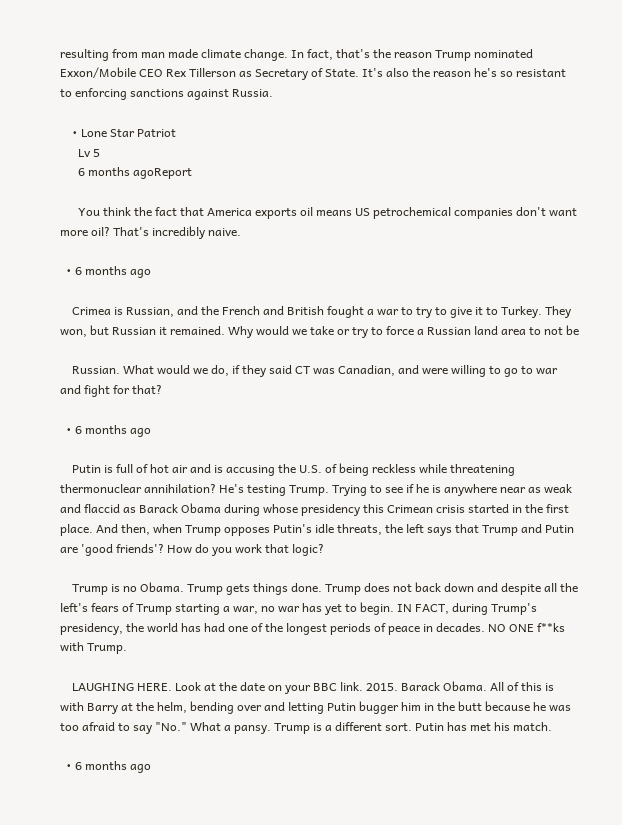resulting from man made climate change. In fact, that's the reason Trump nominated Exxon/Mobile CEO Rex Tillerson as Secretary of State. It's also the reason he's so resistant to enforcing sanctions against Russia.

    • Lone Star Patriot
      Lv 5
      6 months agoReport

      You think the fact that America exports oil means US petrochemical companies don't want more oil? That's incredibly naive.

  • 6 months ago

    Crimea is Russian, and the French and British fought a war to try to give it to Turkey. They won, but Russian it remained. Why would we take or try to force a Russian land area to not be

    Russian. What would we do, if they said CT was Canadian, and were willing to go to war and fight for that?

  • 6 months ago

    Putin is full of hot air and is accusing the U.S. of being reckless while threatening thermonuclear annihilation? He's testing Trump. Trying to see if he is anywhere near as weak and flaccid as Barack Obama during whose presidency this Crimean crisis started in the first place. And then, when Trump opposes Putin's idle threats, the left says that Trump and Putin are 'good friends'? How do you work that logic?

    Trump is no Obama. Trump gets things done. Trump does not back down and despite all the left's fears of Trump starting a war, no war has yet to begin. IN FACT, during Trump's presidency, the world has had one of the longest periods of peace in decades. NO ONE f**ks with Trump.

    LAUGHING HERE. Look at the date on your BBC link. 2015. Barack Obama. All of this is with Barry at the helm, bending over and letting Putin bugger him in the butt because he was too afraid to say "No." What a pansy. Trump is a different sort. Putin has met his match.

  • 6 months ago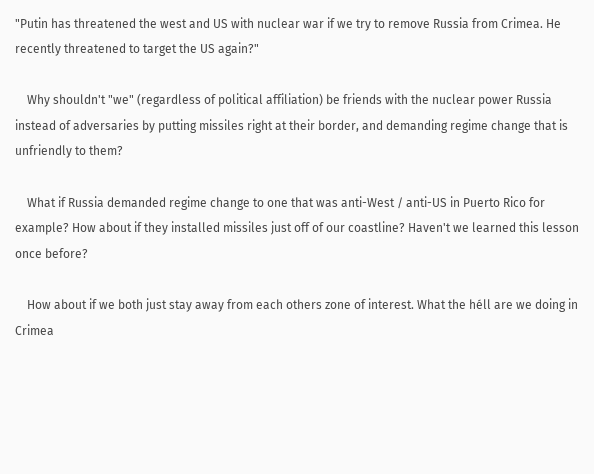"Putin has threatened the west and US with nuclear war if we try to remove Russia from Crimea. He recently threatened to target the US again?"

    Why shouldn't "we" (regardless of political affiliation) be friends with the nuclear power Russia instead of adversaries by putting missiles right at their border, and demanding regime change that is unfriendly to them?

    What if Russia demanded regime change to one that was anti-West / anti-US in Puerto Rico for example? How about if they installed missiles just off of our coastline? Haven't we learned this lesson once before?

    How about if we both just stay away from each others zone of interest. What the héll are we doing in Crimea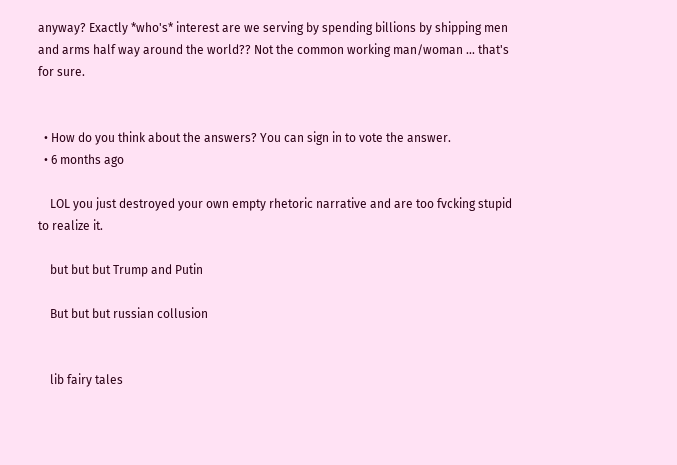anyway? Exactly *who's* interest are we serving by spending billions by shipping men and arms half way around the world?? Not the common working man/woman ... that's for sure.


  • How do you think about the answers? You can sign in to vote the answer.
  • 6 months ago

    LOL you just destroyed your own empty rhetoric narrative and are too fvcking stupid to realize it.

    but but but Trump and Putin

    But but but russian collusion


    lib fairy tales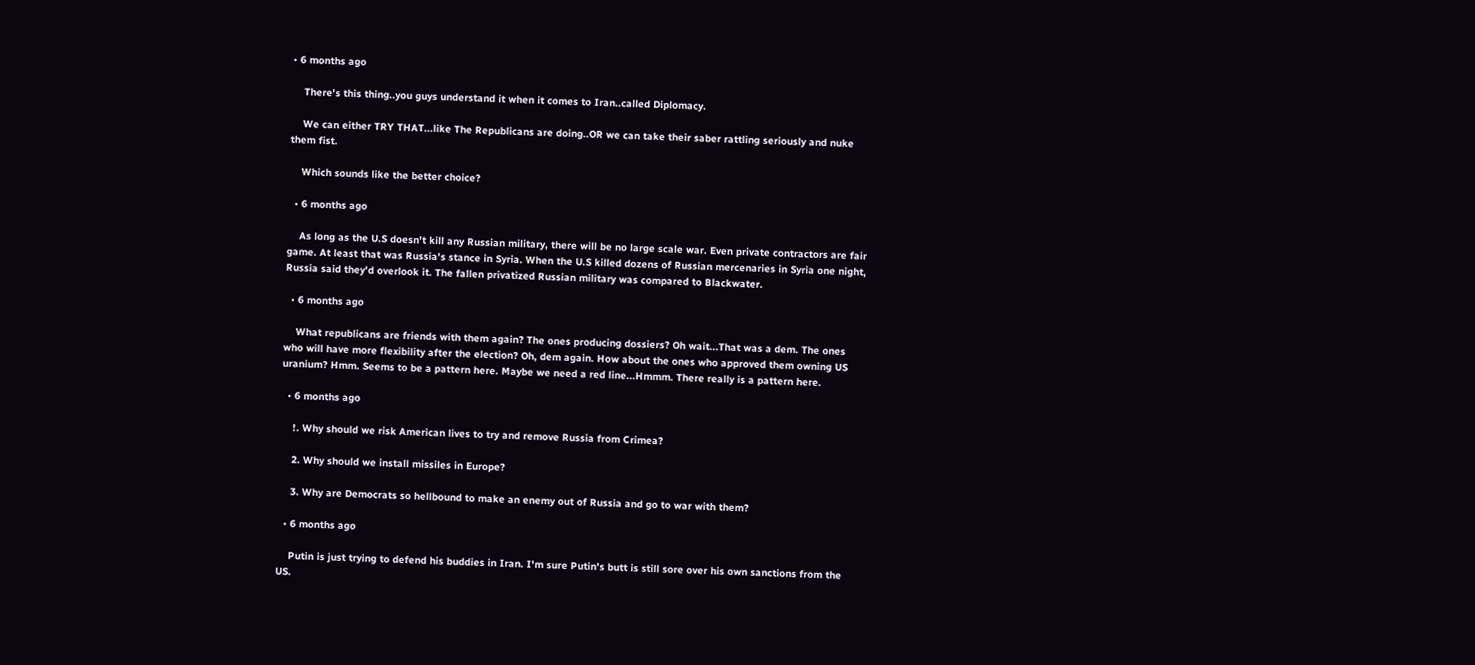• 6 months ago

    There's this thing..you guys understand it when it comes to Iran..called Diplomacy.

    We can either TRY THAT...like The Republicans are doing..OR we can take their saber rattling seriously and nuke them fist.

    Which sounds like the better choice?

  • 6 months ago

    As long as the U.S doesn't kill any Russian military, there will be no large scale war. Even private contractors are fair game. At least that was Russia's stance in Syria. When the U.S killed dozens of Russian mercenaries in Syria one night, Russia said they'd overlook it. The fallen privatized Russian military was compared to Blackwater.

  • 6 months ago

    What republicans are friends with them again? The ones producing dossiers? Oh wait...That was a dem. The ones who will have more flexibility after the election? Oh, dem again. How about the ones who approved them owning US uranium? Hmm. Seems to be a pattern here. Maybe we need a red line...Hmmm. There really is a pattern here.

  • 6 months ago

    !. Why should we risk American lives to try and remove Russia from Crimea?

    2. Why should we install missiles in Europe?

    3. Why are Democrats so hellbound to make an enemy out of Russia and go to war with them?

  • 6 months ago

    Putin is just trying to defend his buddies in Iran. I'm sure Putin's butt is still sore over his own sanctions from the US.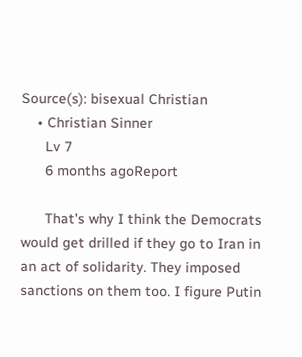Source(s): bisexual Christian
    • Christian Sinner
      Lv 7
      6 months agoReport

      That's why I think the Democrats would get drilled if they go to Iran in an act of solidarity. They imposed sanctions on them too. I figure Putin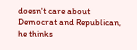doesn't care about Democrat and Republican, he thinks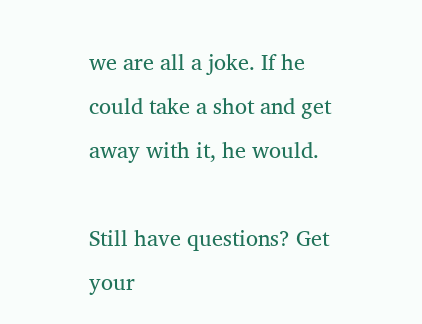we are all a joke. If he could take a shot and get away with it, he would.

Still have questions? Get your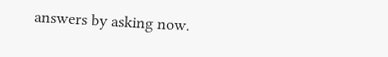answers by asking now.